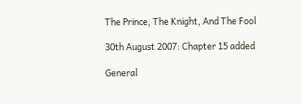The Prince, The Knight, And The Fool

30th August 2007: Chapter 15 added

General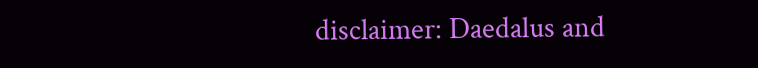disclaimer: Daedalus and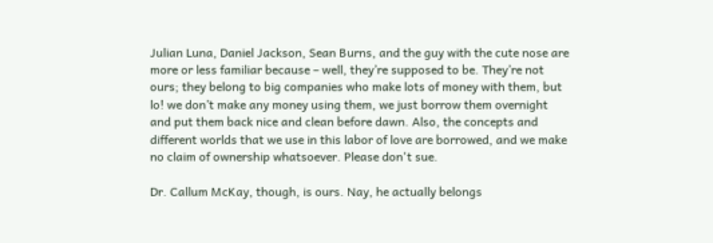Julian Luna, Daniel Jackson, Sean Burns, and the guy with the cute nose are more or less familiar because – well, they’re supposed to be. They’re not ours; they belong to big companies who make lots of money with them, but lo! we don’t make any money using them, we just borrow them overnight and put them back nice and clean before dawn. Also, the concepts and different worlds that we use in this labor of love are borrowed, and we make no claim of ownership whatsoever. Please don't sue.

Dr. Callum McKay, though, is ours. Nay, he actually belongs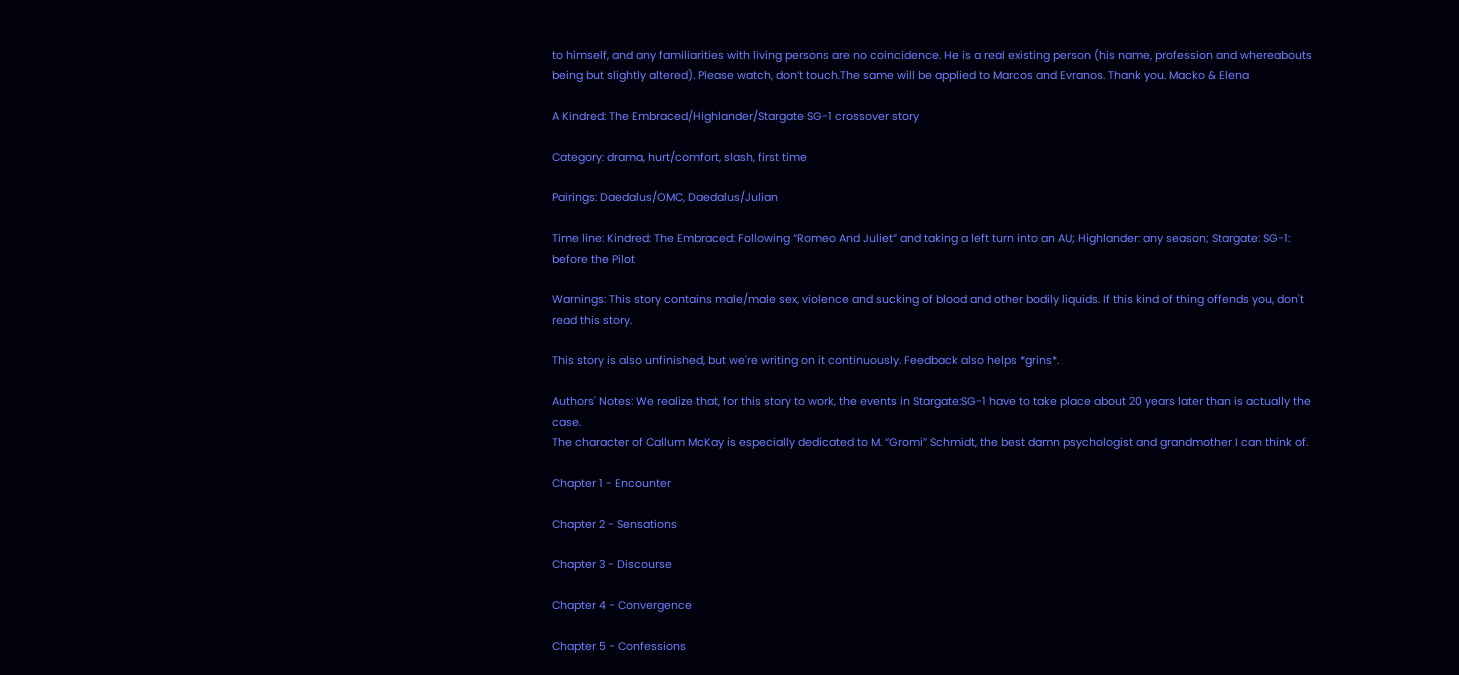to himself, and any familiarities with living persons are no coincidence. He is a real existing person (his name, profession and whereabouts being but slightly altered). Please watch, don’t touch.The same will be applied to Marcos and Evranos. Thank you. Macko & Elena

A Kindred: The Embraced/Highlander/Stargate SG-1 crossover story

Category: drama, hurt/comfort, slash, first time

Pairings: Daedalus/OMC, Daedalus/Julian

Time line: Kindred: The Embraced: Following “Romeo And Juliet” and taking a left turn into an AU; Highlander: any season; Stargate: SG-1: before the Pilot

Warnings: This story contains male/male sex, violence and sucking of blood and other bodily liquids. If this kind of thing offends you, don't read this story.

This story is also unfinished, but we're writing on it continuously. Feedback also helps *grins*.

Authors' Notes: We realize that, for this story to work, the events in Stargate:SG-1 have to take place about 20 years later than is actually the case.
The character of Callum McKay is especially dedicated to M. “Gromi” Schmidt, the best damn psychologist and grandmother I can think of.

Chapter 1 - Encounter

Chapter 2 - Sensations

Chapter 3 - Discourse

Chapter 4 - Convergence

Chapter 5 - Confessions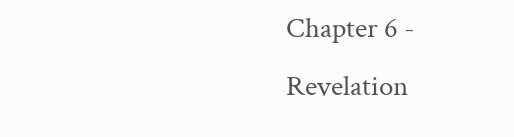Chapter 6 - Revelation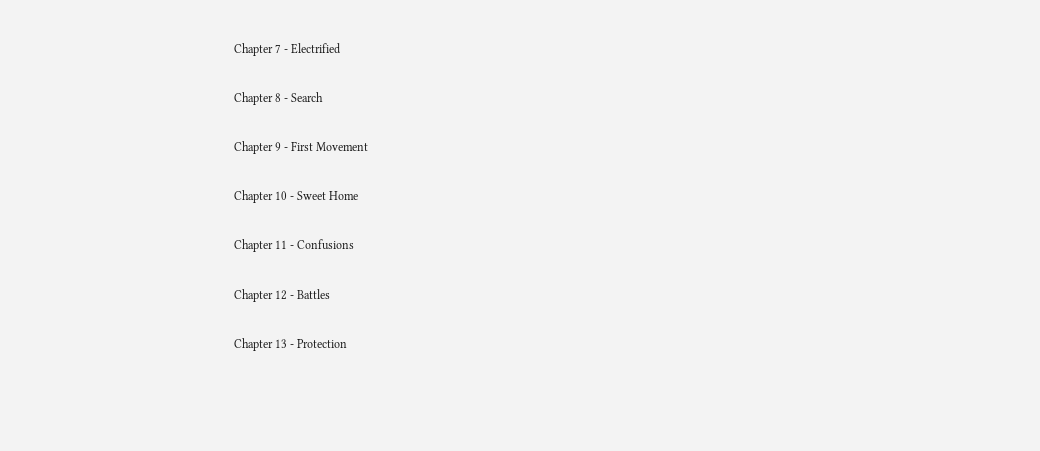Chapter 7 - Electrified

Chapter 8 - Search

Chapter 9 - First Movement

Chapter 10 - Sweet Home

Chapter 11 - Confusions

Chapter 12 - Battles

Chapter 13 - Protection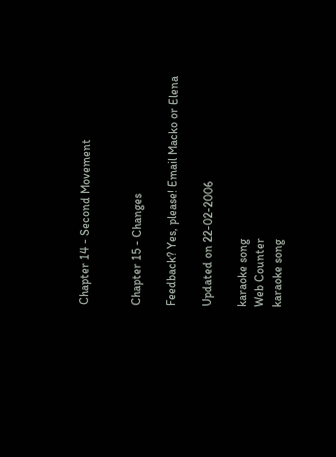Chapter 14 - Second Movement


Chapter 15 - Changes

Feedback? Yes, please! Email Macko or Elena

Updated on 22-02-2006

karaoke song
Web Counter
karaoke song